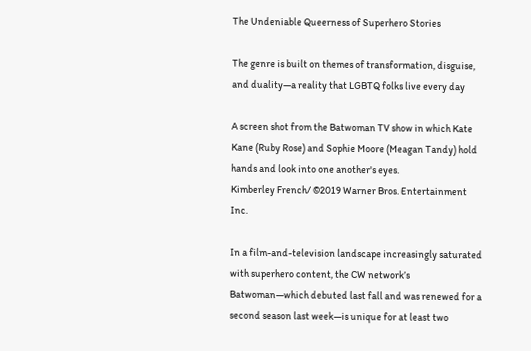The Undeniable Queerness of Superhero Stories

The genre is built on themes of transformation, disguise, and duality—a reality that LGBTQ folks live every day

A screen shot from the Batwoman TV show in which Kate Kane (Ruby Rose) and Sophie Moore (Meagan Tandy) hold hands and look into one another's eyes.
Kimberley French/ ©2019 Warner Bros. Entertainment Inc.

In a film-and-television landscape increasingly saturated with superhero content, the CW network’s Batwoman—which debuted last fall and was renewed for a second season last week—is unique for at least two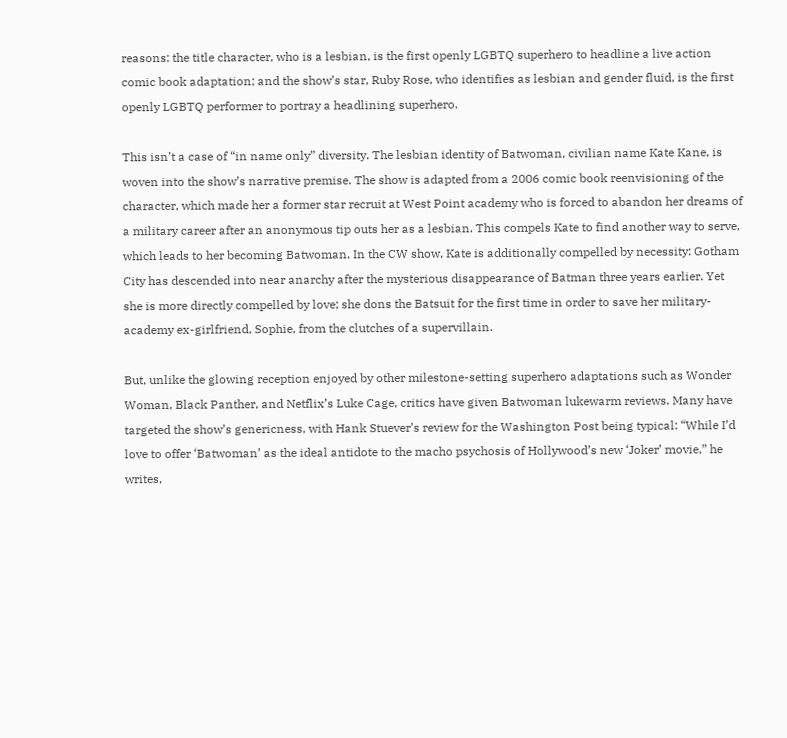reasons: the title character, who is a lesbian, is the first openly LGBTQ superhero to headline a live action comic book adaptation; and the show’s star, Ruby Rose, who identifies as lesbian and gender fluid, is the first openly LGBTQ performer to portray a headlining superhero.

This isn’t a case of “in name only” diversity. The lesbian identity of Batwoman, civilian name Kate Kane, is woven into the show’s narrative premise. The show is adapted from a 2006 comic book reenvisioning of the character, which made her a former star recruit at West Point academy who is forced to abandon her dreams of a military career after an anonymous tip outs her as a lesbian. This compels Kate to find another way to serve, which leads to her becoming Batwoman. In the CW show, Kate is additionally compelled by necessity: Gotham City has descended into near anarchy after the mysterious disappearance of Batman three years earlier. Yet she is more directly compelled by love; she dons the Batsuit for the first time in order to save her military-academy ex-girlfriend, Sophie, from the clutches of a supervillain.

But, unlike the glowing reception enjoyed by other milestone-setting superhero adaptations such as Wonder Woman, Black Panther, and Netflix’s Luke Cage, critics have given Batwoman lukewarm reviews. Many have targeted the show’s genericness, with Hank Stuever’s review for the Washington Post being typical: “While I’d love to offer ‘Batwoman’ as the ideal antidote to the macho psychosis of Hollywood’s new ‘Joker’ movie,” he writes,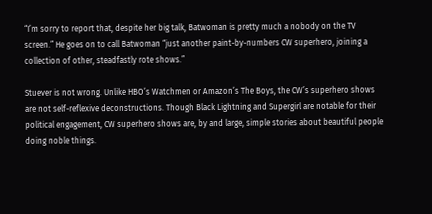“I’m sorry to report that, despite her big talk, Batwoman is pretty much a nobody on the TV screen.” He goes on to call Batwoman “just another paint-by-numbers CW superhero, joining a collection of other, steadfastly rote shows.”

Stuever is not wrong. Unlike HBO’s Watchmen or Amazon’s The Boys, the CW’s superhero shows are not self-reflexive deconstructions. Though Black Lightning and Supergirl are notable for their political engagement, CW superhero shows are, by and large, simple stories about beautiful people doing noble things.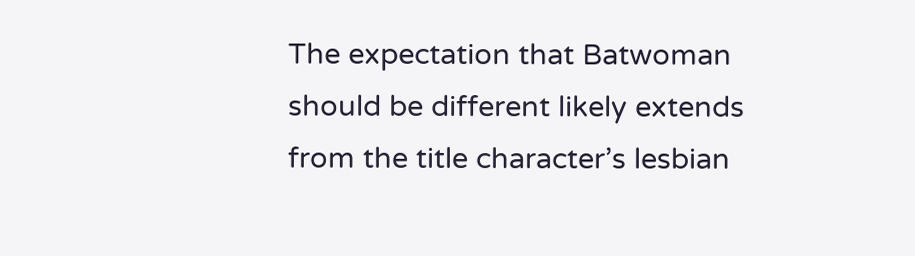The expectation that Batwoman should be different likely extends from the title character’s lesbian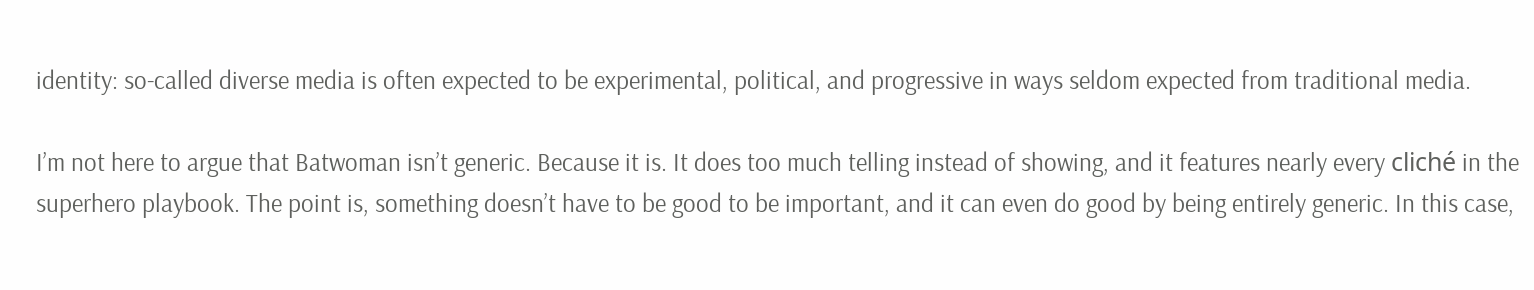identity: so-called diverse media is often expected to be experimental, political, and progressive in ways seldom expected from traditional media.

I’m not here to argue that Batwoman isn’t generic. Because it is. It does too much telling instead of showing, and it features nearly every cliché in the superhero playbook. The point is, something doesn’t have to be good to be important, and it can even do good by being entirely generic. In this case,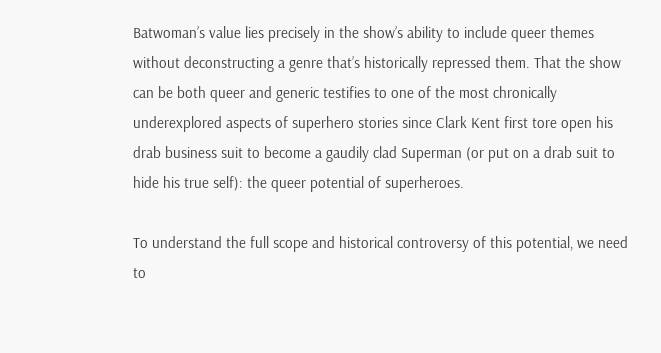Batwoman’s value lies precisely in the show’s ability to include queer themes without deconstructing a genre that’s historically repressed them. That the show can be both queer and generic testifies to one of the most chronically underexplored aspects of superhero stories since Clark Kent first tore open his drab business suit to become a gaudily clad Superman (or put on a drab suit to hide his true self): the queer potential of superheroes.

To understand the full scope and historical controversy of this potential, we need to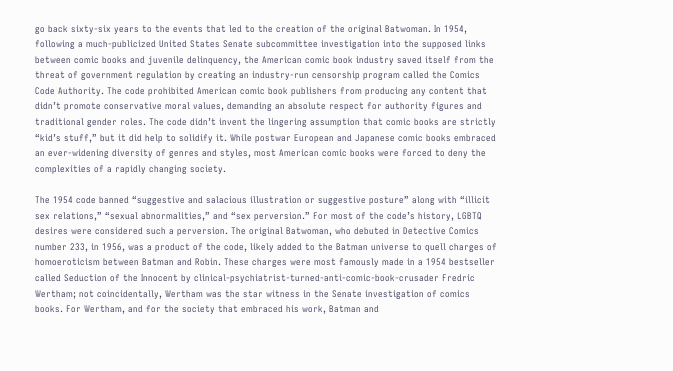go back sixty-six years to the events that led to the creation of the original Batwoman. In 1954, following a much-publicized United States Senate subcommittee investigation into the supposed links between comic books and juvenile delinquency, the American comic book industry saved itself from the threat of government regulation by creating an industry-run censorship program called the Comics Code Authority. The code prohibited American comic book publishers from producing any content that didn’t promote conservative moral values, demanding an absolute respect for authority figures and traditional gender roles. The code didn’t invent the lingering assumption that comic books are strictly “kid’s stuff,” but it did help to solidify it. While postwar European and Japanese comic books embraced an ever-widening diversity of genres and styles, most American comic books were forced to deny the complexities of a rapidly changing society.

The 1954 code banned “suggestive and salacious illustration or suggestive posture” along with “illicit sex relations,” “sexual abnormalities,” and “sex perversion.” For most of the code’s history, LGBTQ desires were considered such a perversion. The original Batwoman, who debuted in Detective Comics number 233, in 1956, was a product of the code, likely added to the Batman universe to quell charges of homoeroticism between Batman and Robin. These charges were most famously made in a 1954 bestseller called Seduction of the Innocent by clinical-psychiatrist-turned-anti-comic-book-crusader Fredric Wertham; not coincidentally, Wertham was the star witness in the Senate investigation of comics books. For Wertham, and for the society that embraced his work, Batman and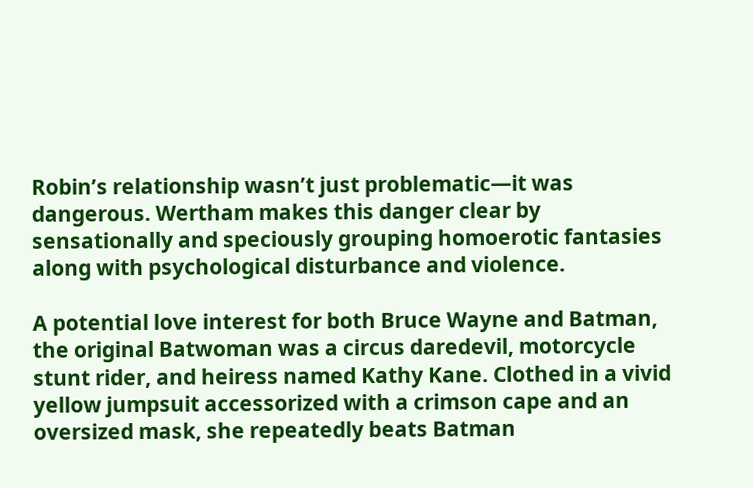Robin’s relationship wasn’t just problematic—it was dangerous. Wertham makes this danger clear by sensationally and speciously grouping homoerotic fantasies along with psychological disturbance and violence.

A potential love interest for both Bruce Wayne and Batman, the original Batwoman was a circus daredevil, motorcycle stunt rider, and heiress named Kathy Kane. Clothed in a vivid yellow jumpsuit accessorized with a crimson cape and an oversized mask, she repeatedly beats Batman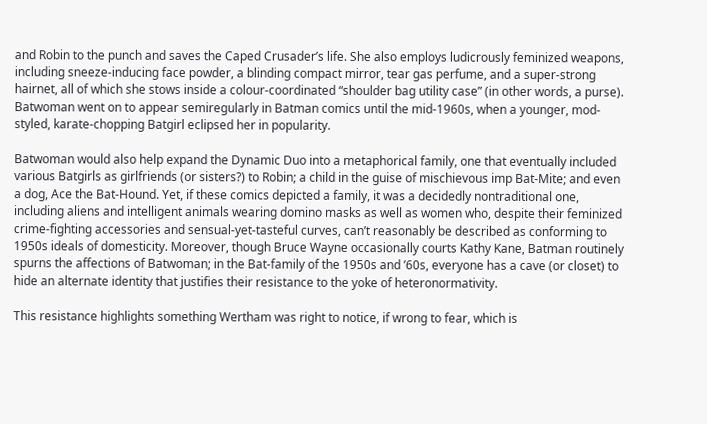and Robin to the punch and saves the Caped Crusader’s life. She also employs ludicrously feminized weapons, including sneeze-inducing face powder, a blinding compact mirror, tear gas perfume, and a super-strong hairnet, all of which she stows inside a colour-coordinated “shoulder bag utility case” (in other words, a purse). Batwoman went on to appear semiregularly in Batman comics until the mid-1960s, when a younger, mod-styled, karate-chopping Batgirl eclipsed her in popularity.

Batwoman would also help expand the Dynamic Duo into a metaphorical family, one that eventually included various Batgirls as girlfriends (or sisters?) to Robin; a child in the guise of mischievous imp Bat-Mite; and even a dog, Ace the Bat-Hound. Yet, if these comics depicted a family, it was a decidedly nontraditional one, including aliens and intelligent animals wearing domino masks as well as women who, despite their feminized crime-fighting accessories and sensual-yet-tasteful curves, can’t reasonably be described as conforming to 1950s ideals of domesticity. Moreover, though Bruce Wayne occasionally courts Kathy Kane, Batman routinely spurns the affections of Batwoman; in the Bat-family of the 1950s and ’60s, everyone has a cave (or closet) to hide an alternate identity that justifies their resistance to the yoke of heteronormativity.

This resistance highlights something Wertham was right to notice, if wrong to fear, which is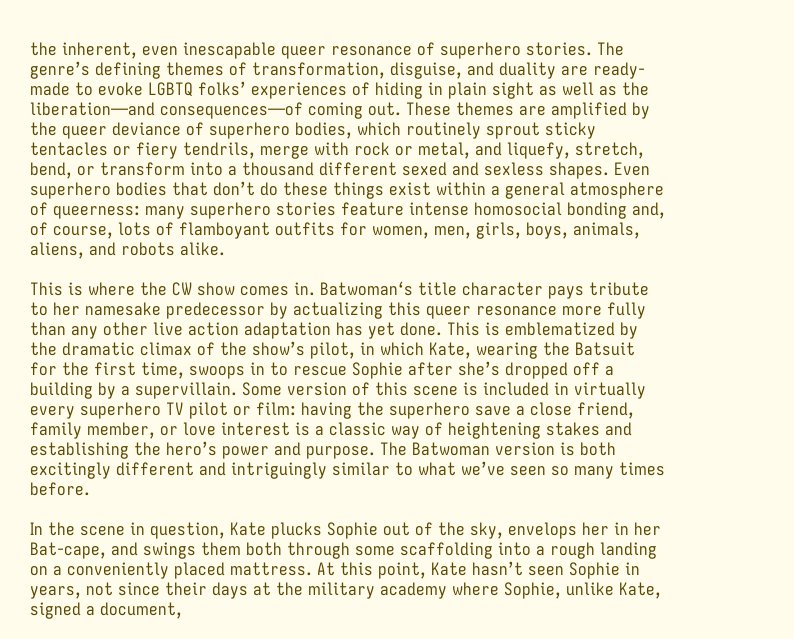the inherent, even inescapable queer resonance of superhero stories. The genre’s defining themes of transformation, disguise, and duality are ready-made to evoke LGBTQ folks’ experiences of hiding in plain sight as well as the liberation—and consequences—of coming out. These themes are amplified by the queer deviance of superhero bodies, which routinely sprout sticky tentacles or fiery tendrils, merge with rock or metal, and liquefy, stretch, bend, or transform into a thousand different sexed and sexless shapes. Even superhero bodies that don’t do these things exist within a general atmosphere of queerness: many superhero stories feature intense homosocial bonding and, of course, lots of flamboyant outfits for women, men, girls, boys, animals, aliens, and robots alike.

This is where the CW show comes in. Batwoman‘s title character pays tribute to her namesake predecessor by actualizing this queer resonance more fully than any other live action adaptation has yet done. This is emblematized by the dramatic climax of the show’s pilot, in which Kate, wearing the Batsuit for the first time, swoops in to rescue Sophie after she’s dropped off a building by a supervillain. Some version of this scene is included in virtually every superhero TV pilot or film: having the superhero save a close friend, family member, or love interest is a classic way of heightening stakes and establishing the hero’s power and purpose. The Batwoman version is both excitingly different and intriguingly similar to what we’ve seen so many times before.

In the scene in question, Kate plucks Sophie out of the sky, envelops her in her Bat-cape, and swings them both through some scaffolding into a rough landing on a conveniently placed mattress. At this point, Kate hasn’t seen Sophie in years, not since their days at the military academy where Sophie, unlike Kate, signed a document,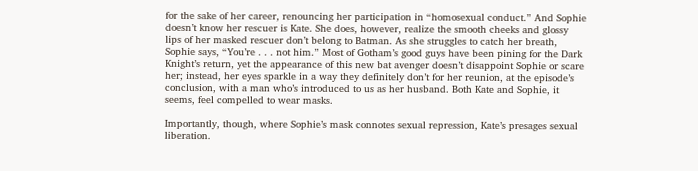for the sake of her career, renouncing her participation in “homosexual conduct.” And Sophie doesn’t know her rescuer is Kate. She does, however, realize the smooth cheeks and glossy lips of her masked rescuer don’t belong to Batman. As she struggles to catch her breath, Sophie says, “You’re . . . not him.” Most of Gotham’s good guys have been pining for the Dark Knight’s return, yet the appearance of this new bat avenger doesn’t disappoint Sophie or scare her; instead, her eyes sparkle in a way they definitely don’t for her reunion, at the episode’s conclusion, with a man who’s introduced to us as her husband. Both Kate and Sophie, it seems, feel compelled to wear masks.

Importantly, though, where Sophie’s mask connotes sexual repression, Kate’s presages sexual liberation.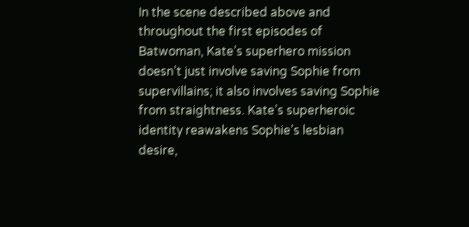In the scene described above and throughout the first episodes of Batwoman, Kate’s superhero mission doesn’t just involve saving Sophie from supervillains; it also involves saving Sophie from straightness. Kate’s superheroic identity reawakens Sophie’s lesbian desire,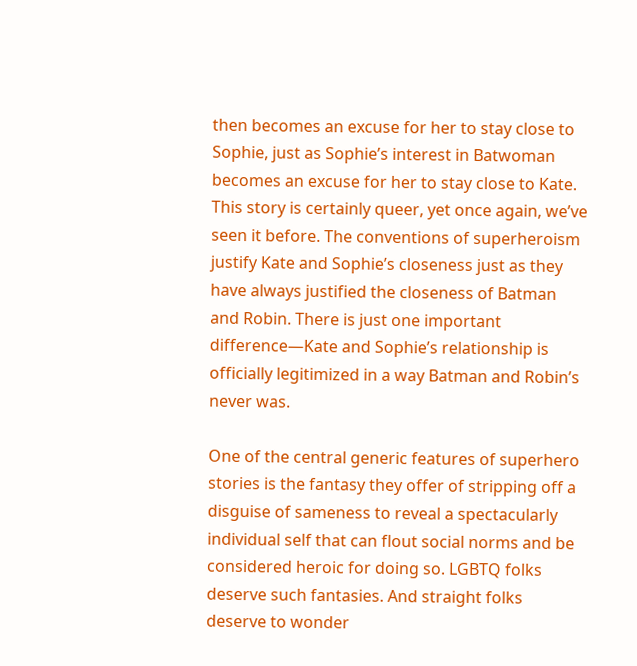then becomes an excuse for her to stay close to Sophie, just as Sophie’s interest in Batwoman becomes an excuse for her to stay close to Kate. This story is certainly queer, yet once again, we’ve seen it before. The conventions of superheroism justify Kate and Sophie’s closeness just as they have always justified the closeness of Batman and Robin. There is just one important difference—Kate and Sophie’s relationship is officially legitimized in a way Batman and Robin’s never was.

One of the central generic features of superhero stories is the fantasy they offer of stripping off a disguise of sameness to reveal a spectacularly individual self that can flout social norms and be considered heroic for doing so. LGBTQ folks deserve such fantasies. And straight folks deserve to wonder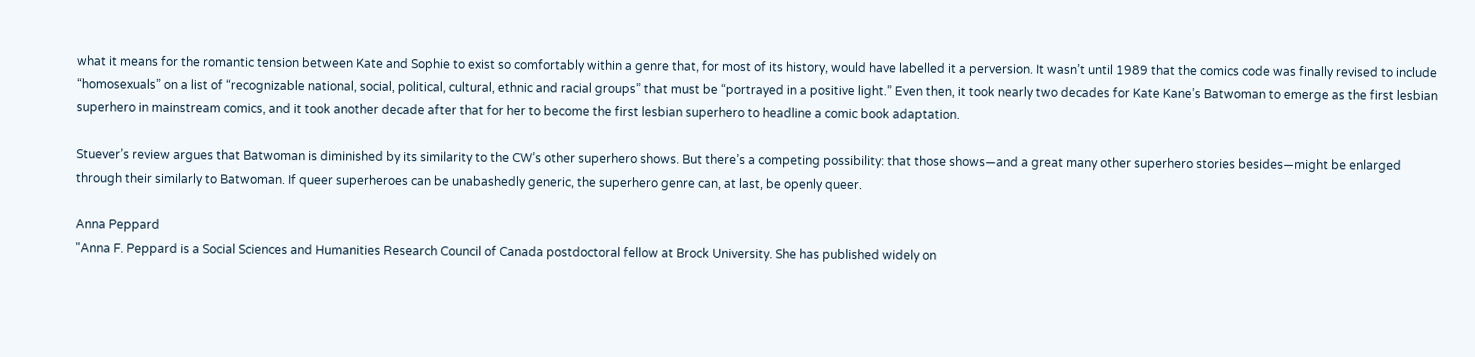what it means for the romantic tension between Kate and Sophie to exist so comfortably within a genre that, for most of its history, would have labelled it a perversion. It wasn’t until 1989 that the comics code was finally revised to include “homosexuals” on a list of “recognizable national, social, political, cultural, ethnic and racial groups” that must be “portrayed in a positive light.” Even then, it took nearly two decades for Kate Kane’s Batwoman to emerge as the first lesbian superhero in mainstream comics, and it took another decade after that for her to become the first lesbian superhero to headline a comic book adaptation.

Stuever’s review argues that Batwoman is diminished by its similarity to the CW’s other superhero shows. But there’s a competing possibility: that those shows—and a great many other superhero stories besides—might be enlarged through their similarly to Batwoman. If queer superheroes can be unabashedly generic, the superhero genre can, at last, be openly queer.

Anna Peppard
"Anna F. Peppard is a Social Sciences and Humanities Research Council of Canada postdoctoral fellow at Brock University. She has published widely on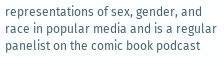representations of sex, gender, and race in popular media and is a regular panelist on the comic book podcast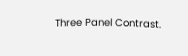Three Panel Contrast.